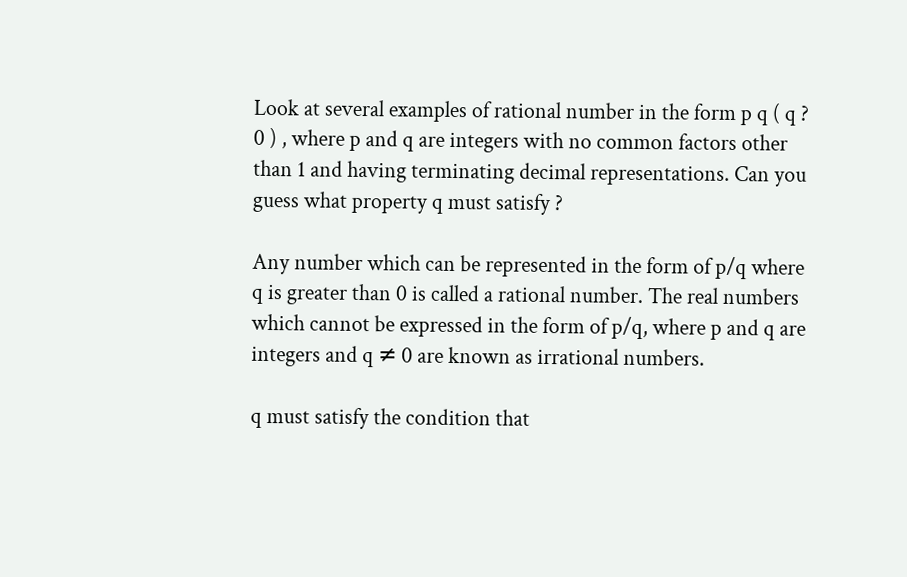Look at several examples of rational number in the form p q ( q ? 0 ) , where p and q are integers with no common factors other than 1 and having terminating decimal representations. Can you guess what property q must satisfy ?

Any number which can be represented in the form of p/q where q is greater than 0 is called a rational number. The real numbers which cannot be expressed in the form of p/q, where p and q are integers and q ≠ 0 are known as irrational numbers.

q must satisfy the condition that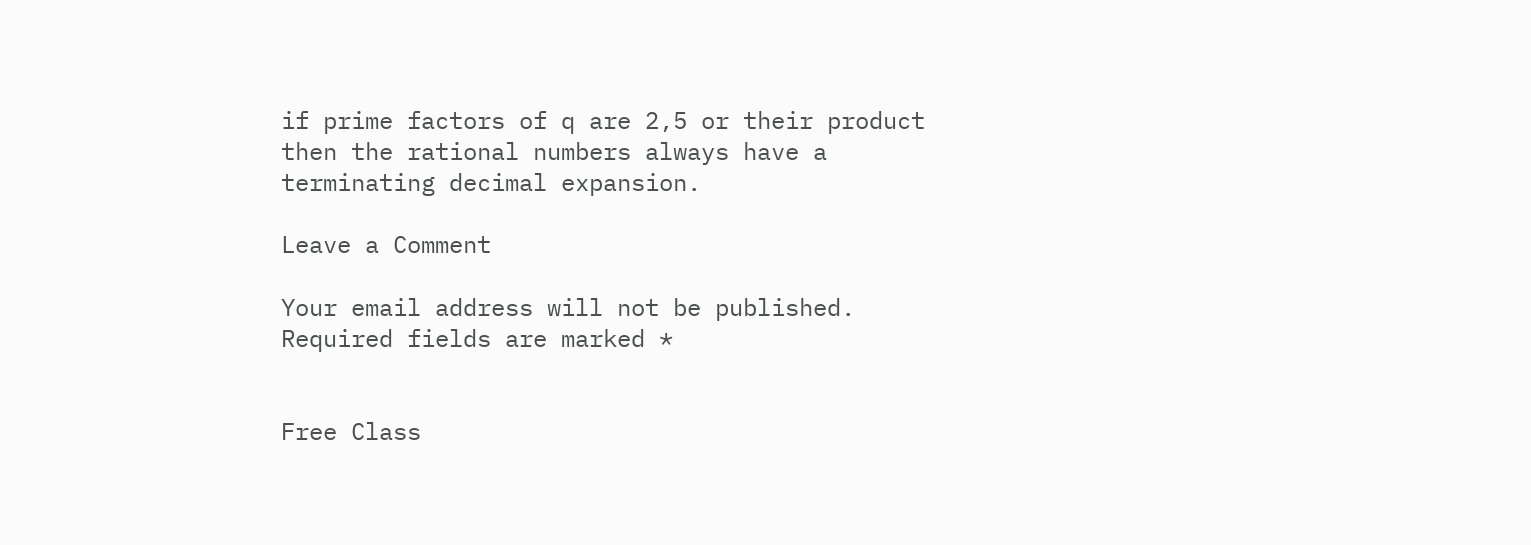if prime factors of q are 2,5 or their product then the rational numbers always have a terminating decimal expansion.

Leave a Comment

Your email address will not be published. Required fields are marked *


Free Class